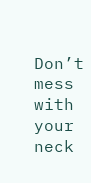Don’t mess with your neck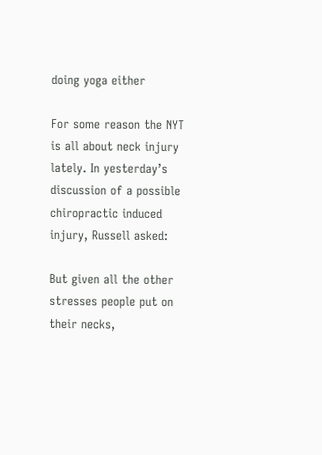doing yoga either

For some reason the NYT is all about neck injury lately. In yesterday’s discussion of a possible chiropractic induced injury, Russell asked:

But given all the other stresses people put on their necks,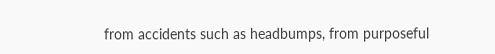from accidents such as headbumps, from purposeful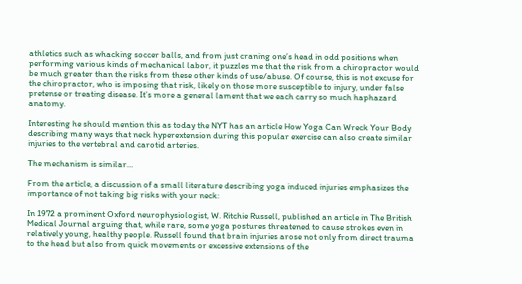athletics such as whacking soccer balls, and from just craning one’s head in odd positions when performing various kinds of mechanical labor, it puzzles me that the risk from a chiropractor would be much greater than the risks from these other kinds of use/abuse. Of course, this is not excuse for the chiropractor, who is imposing that risk, likely on those more susceptible to injury, under false pretense or treating disease. It’s more a general lament that we each carry so much haphazard anatomy.

Interesting he should mention this as today the NYT has an article How Yoga Can Wreck Your Body describing many ways that neck hyperextension during this popular exercise can also create similar injuries to the vertebral and carotid arteries.

The mechanism is similar…

From the article, a discussion of a small literature describing yoga induced injuries emphasizes the importance of not taking big risks with your neck:

In 1972 a prominent Oxford neurophysiologist, W. Ritchie Russell, published an article in The British Medical Journal arguing that, while rare, some yoga postures threatened to cause strokes even in relatively young, healthy people. Russell found that brain injuries arose not only from direct trauma to the head but also from quick movements or excessive extensions of the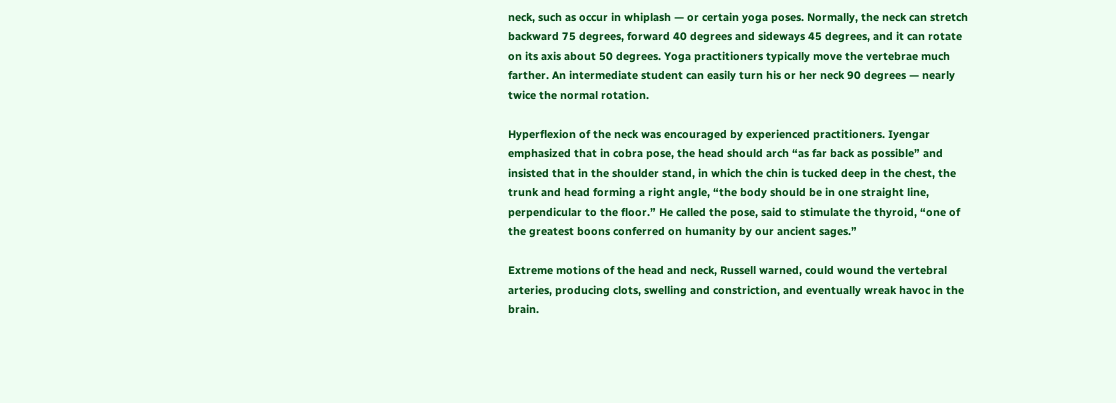neck, such as occur in whiplash — or certain yoga poses. Normally, the neck can stretch backward 75 degrees, forward 40 degrees and sideways 45 degrees, and it can rotate on its axis about 50 degrees. Yoga practitioners typically move the vertebrae much farther. An intermediate student can easily turn his or her neck 90 degrees — nearly twice the normal rotation.

Hyperflexion of the neck was encouraged by experienced practitioners. Iyengar emphasized that in cobra pose, the head should arch “as far back as possible” and insisted that in the shoulder stand, in which the chin is tucked deep in the chest, the trunk and head forming a right angle, “the body should be in one straight line, perpendicular to the floor.” He called the pose, said to stimulate the thyroid, “one of the greatest boons conferred on humanity by our ancient sages.”

Extreme motions of the head and neck, Russell warned, could wound the vertebral arteries, producing clots, swelling and constriction, and eventually wreak havoc in the brain.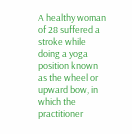A healthy woman of 28 suffered a stroke while doing a yoga position known as the wheel or upward bow, in which the practitioner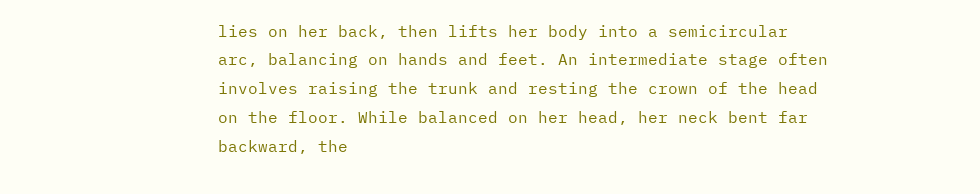lies on her back, then lifts her body into a semicircular arc, balancing on hands and feet. An intermediate stage often involves raising the trunk and resting the crown of the head on the floor. While balanced on her head, her neck bent far backward, the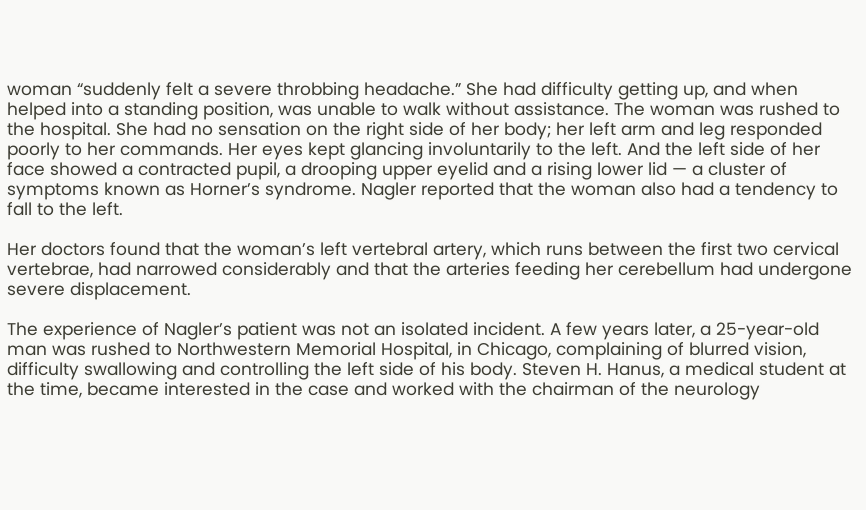woman “suddenly felt a severe throbbing headache.” She had difficulty getting up, and when helped into a standing position, was unable to walk without assistance. The woman was rushed to the hospital. She had no sensation on the right side of her body; her left arm and leg responded poorly to her commands. Her eyes kept glancing involuntarily to the left. And the left side of her face showed a contracted pupil, a drooping upper eyelid and a rising lower lid — a cluster of symptoms known as Horner’s syndrome. Nagler reported that the woman also had a tendency to fall to the left.

Her doctors found that the woman’s left vertebral artery, which runs between the first two cervical vertebrae, had narrowed considerably and that the arteries feeding her cerebellum had undergone severe displacement.

The experience of Nagler’s patient was not an isolated incident. A few years later, a 25-year-old man was rushed to Northwestern Memorial Hospital, in Chicago, complaining of blurred vision, difficulty swallowing and controlling the left side of his body. Steven H. Hanus, a medical student at the time, became interested in the case and worked with the chairman of the neurology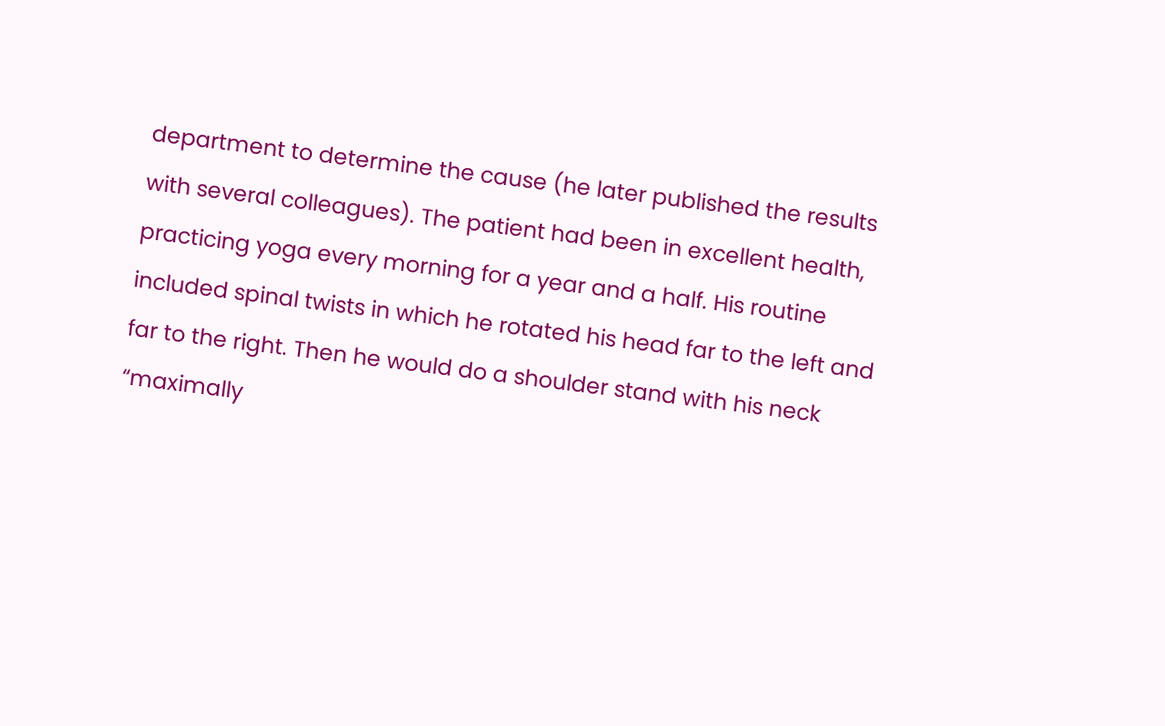department to determine the cause (he later published the results with several colleagues). The patient had been in excellent health, practicing yoga every morning for a year and a half. His routine included spinal twists in which he rotated his head far to the left and far to the right. Then he would do a shoulder stand with his neck “maximally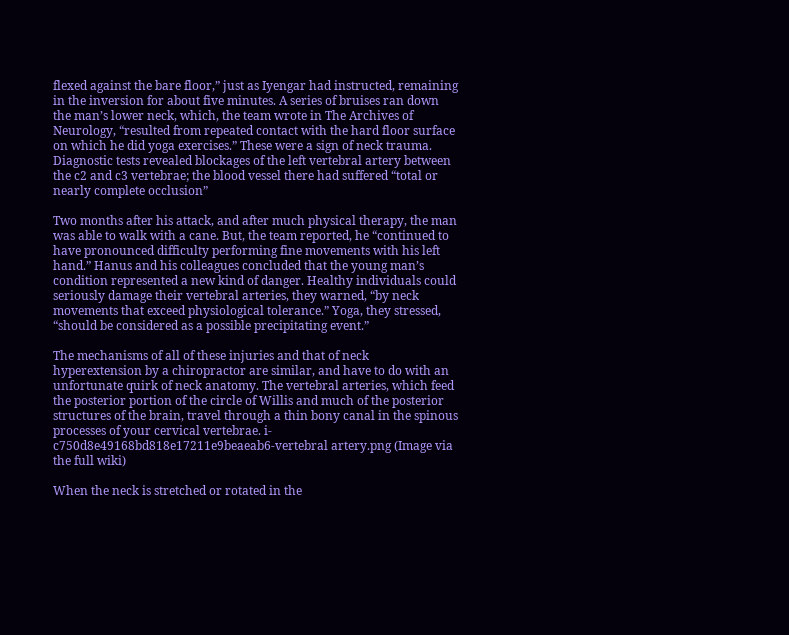flexed against the bare floor,” just as Iyengar had instructed, remaining in the inversion for about five minutes. A series of bruises ran down the man’s lower neck, which, the team wrote in The Archives of Neurology, “resulted from repeated contact with the hard floor surface on which he did yoga exercises.” These were a sign of neck trauma. Diagnostic tests revealed blockages of the left vertebral artery between the c2 and c3 vertebrae; the blood vessel there had suffered “total or nearly complete occlusion”

Two months after his attack, and after much physical therapy, the man was able to walk with a cane. But, the team reported, he “continued to have pronounced difficulty performing fine movements with his left hand.” Hanus and his colleagues concluded that the young man’s condition represented a new kind of danger. Healthy individuals could seriously damage their vertebral arteries, they warned, “by neck movements that exceed physiological tolerance.” Yoga, they stressed, “should be considered as a possible precipitating event.”

The mechanisms of all of these injuries and that of neck hyperextension by a chiropractor are similar, and have to do with an unfortunate quirk of neck anatomy. The vertebral arteries, which feed the posterior portion of the circle of Willis and much of the posterior structures of the brain, travel through a thin bony canal in the spinous processes of your cervical vertebrae. i-c750d8e49168bd818e17211e9beaeab6-vertebral artery.png (Image via the full wiki)

When the neck is stretched or rotated in the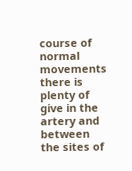course of normal movements there is plenty of give in the artery and between the sites of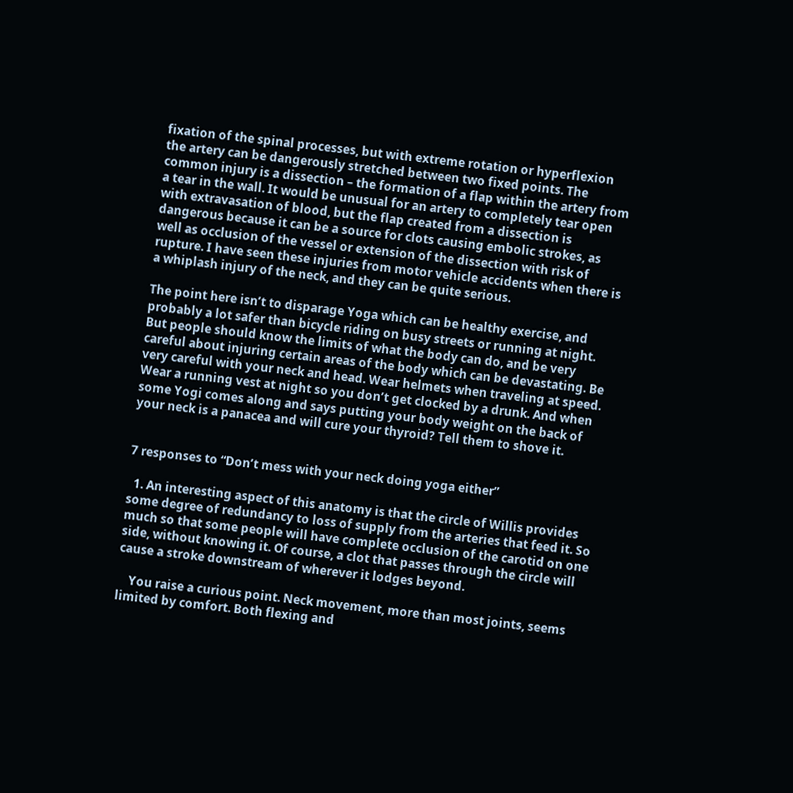fixation of the spinal processes, but with extreme rotation or hyperflexion the artery can be dangerously stretched between two fixed points. The common injury is a dissection – the formation of a flap within the artery from a tear in the wall. It would be unusual for an artery to completely tear open with extravasation of blood, but the flap created from a dissection is dangerous because it can be a source for clots causing embolic strokes, as well as occlusion of the vessel or extension of the dissection with risk of rupture. I have seen these injuries from motor vehicle accidents when there is a whiplash injury of the neck, and they can be quite serious.

The point here isn’t to disparage Yoga which can be healthy exercise, and probably a lot safer than bicycle riding on busy streets or running at night. But people should know the limits of what the body can do, and be very careful about injuring certain areas of the body which can be devastating. Be very careful with your neck and head. Wear helmets when traveling at speed. Wear a running vest at night so you don’t get clocked by a drunk. And when some Yogi comes along and says putting your body weight on the back of your neck is a panacea and will cure your thyroid? Tell them to shove it.


7 responses to “Don’t mess with your neck doing yoga either”

  1. An interesting aspect of this anatomy is that the circle of Willis provides some degree of redundancy to loss of supply from the arteries that feed it. So much so that some people will have complete occlusion of the carotid on one side, without knowing it. Of course, a clot that passes through the circle will cause a stroke downstream of wherever it lodges beyond.

    You raise a curious point. Neck movement, more than most joints, seems limited by comfort. Both flexing and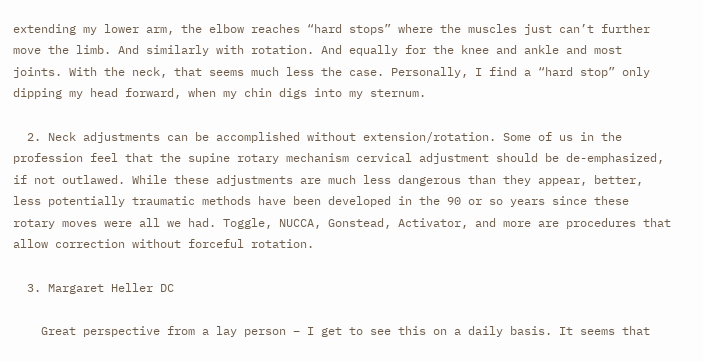extending my lower arm, the elbow reaches “hard stops” where the muscles just can’t further move the limb. And similarly with rotation. And equally for the knee and ankle and most joints. With the neck, that seems much less the case. Personally, I find a “hard stop” only dipping my head forward, when my chin digs into my sternum.

  2. Neck adjustments can be accomplished without extension/rotation. Some of us in the profession feel that the supine rotary mechanism cervical adjustment should be de-emphasized, if not outlawed. While these adjustments are much less dangerous than they appear, better, less potentially traumatic methods have been developed in the 90 or so years since these rotary moves were all we had. Toggle, NUCCA, Gonstead, Activator, and more are procedures that allow correction without forceful rotation.

  3. Margaret Heller DC

    Great perspective from a lay person – I get to see this on a daily basis. It seems that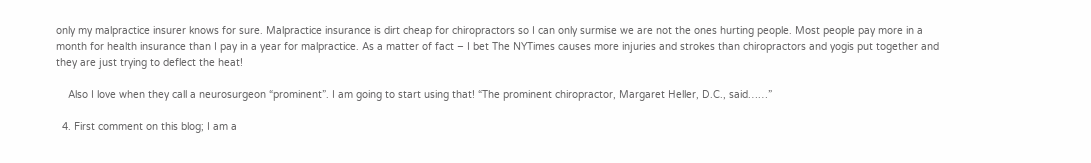only my malpractice insurer knows for sure. Malpractice insurance is dirt cheap for chiropractors so I can only surmise we are not the ones hurting people. Most people pay more in a month for health insurance than I pay in a year for malpractice. As a matter of fact – I bet The NYTimes causes more injuries and strokes than chiropractors and yogis put together and they are just trying to deflect the heat!

    Also I love when they call a neurosurgeon “prominent”. I am going to start using that! “The prominent chiropractor, Margaret Heller, D.C., said……”

  4. First comment on this blog; I am a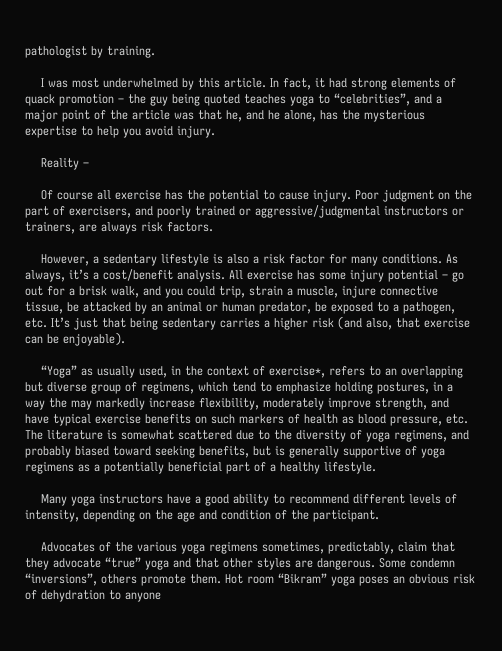pathologist by training.

    I was most underwhelmed by this article. In fact, it had strong elements of quack promotion – the guy being quoted teaches yoga to “celebrities”, and a major point of the article was that he, and he alone, has the mysterious expertise to help you avoid injury.

    Reality –

    Of course all exercise has the potential to cause injury. Poor judgment on the part of exercisers, and poorly trained or aggressive/judgmental instructors or trainers, are always risk factors.

    However, a sedentary lifestyle is also a risk factor for many conditions. As always, it’s a cost/benefit analysis. All exercise has some injury potential – go out for a brisk walk, and you could trip, strain a muscle, injure connective tissue, be attacked by an animal or human predator, be exposed to a pathogen, etc. It’s just that being sedentary carries a higher risk (and also, that exercise can be enjoyable).

    “Yoga” as usually used, in the context of exercise*, refers to an overlapping but diverse group of regimens, which tend to emphasize holding postures, in a way the may markedly increase flexibility, moderately improve strength, and have typical exercise benefits on such markers of health as blood pressure, etc. The literature is somewhat scattered due to the diversity of yoga regimens, and probably biased toward seeking benefits, but is generally supportive of yoga regimens as a potentially beneficial part of a healthy lifestyle.

    Many yoga instructors have a good ability to recommend different levels of intensity, depending on the age and condition of the participant.

    Advocates of the various yoga regimens sometimes, predictably, claim that they advocate “true” yoga and that other styles are dangerous. Some condemn “inversions”, others promote them. Hot room “Bikram” yoga poses an obvious risk of dehydration to anyone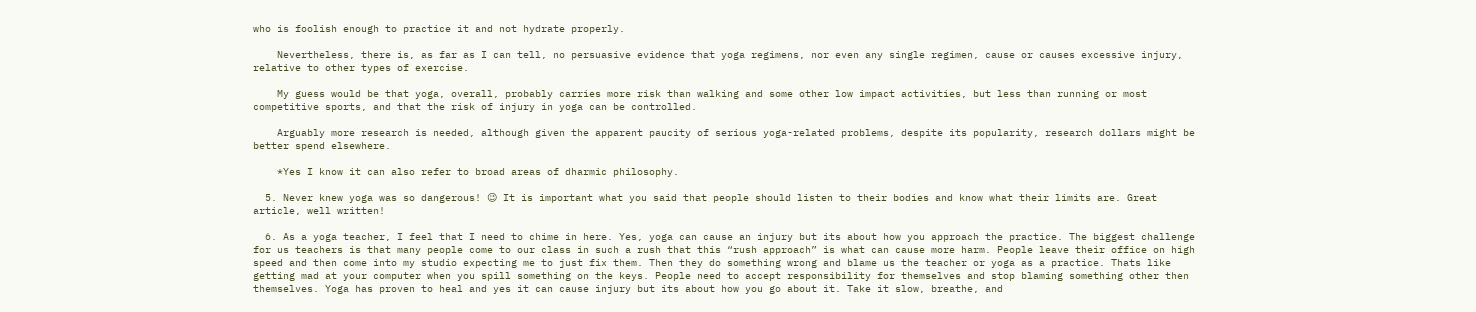who is foolish enough to practice it and not hydrate properly.

    Nevertheless, there is, as far as I can tell, no persuasive evidence that yoga regimens, nor even any single regimen, cause or causes excessive injury, relative to other types of exercise.

    My guess would be that yoga, overall, probably carries more risk than walking and some other low impact activities, but less than running or most competitive sports, and that the risk of injury in yoga can be controlled.

    Arguably more research is needed, although given the apparent paucity of serious yoga-related problems, despite its popularity, research dollars might be better spend elsewhere.

    *Yes I know it can also refer to broad areas of dharmic philosophy.

  5. Never knew yoga was so dangerous! 😉 It is important what you said that people should listen to their bodies and know what their limits are. Great article, well written!

  6. As a yoga teacher, I feel that I need to chime in here. Yes, yoga can cause an injury but its about how you approach the practice. The biggest challenge for us teachers is that many people come to our class in such a rush that this “rush approach” is what can cause more harm. People leave their office on high speed and then come into my studio expecting me to just fix them. Then they do something wrong and blame us the teacher or yoga as a practice. Thats like getting mad at your computer when you spill something on the keys. People need to accept responsibility for themselves and stop blaming something other then themselves. Yoga has proven to heal and yes it can cause injury but its about how you go about it. Take it slow, breathe, and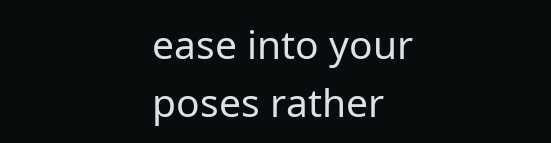ease into your poses rather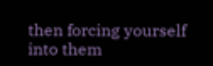then forcing yourself into them